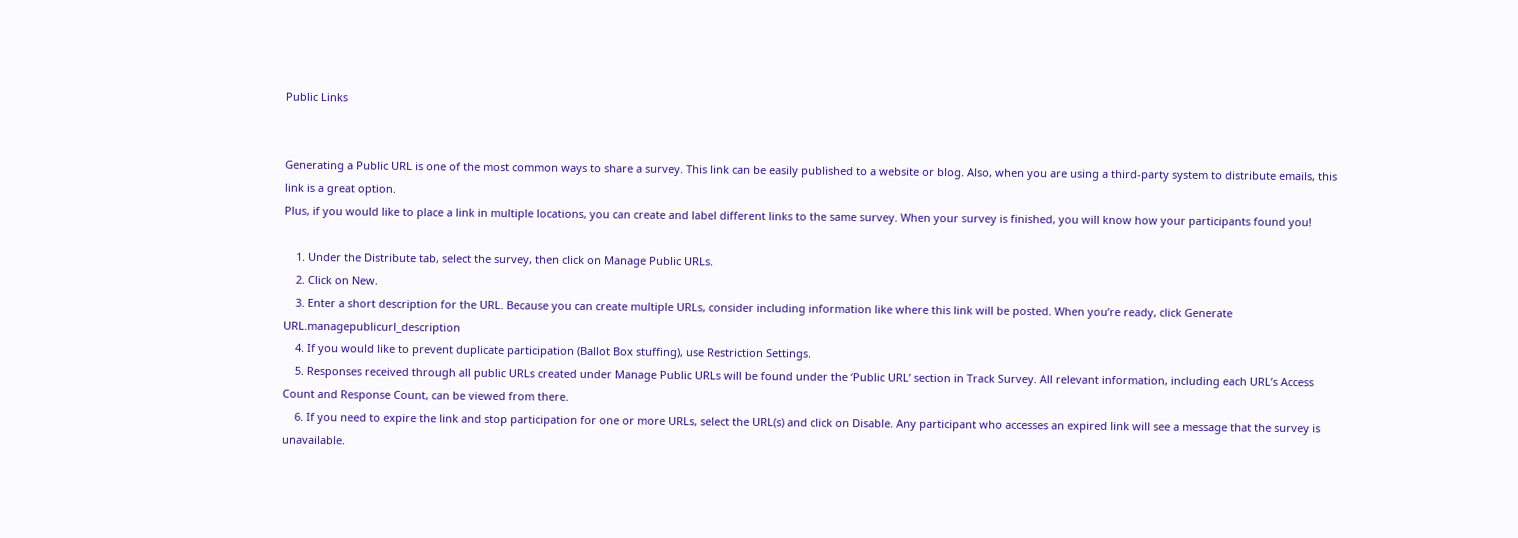Public Links


Generating a Public URL is one of the most common ways to share a survey. This link can be easily published to a website or blog. Also, when you are using a third-party system to distribute emails, this link is a great option.
Plus, if you would like to place a link in multiple locations, you can create and label different links to the same survey. When your survey is finished, you will know how your participants found you!

    1. Under the Distribute tab, select the survey, then click on Manage Public URLs.
    2. Click on New.
    3. Enter a short description for the URL. Because you can create multiple URLs, consider including information like where this link will be posted. When you’re ready, click Generate URL.managepublicurl_description
    4. If you would like to prevent duplicate participation (Ballot Box stuffing), use Restriction Settings.
    5. Responses received through all public URLs created under Manage Public URLs will be found under the ‘Public URL’ section in Track Survey. All relevant information, including each URL’s Access Count and Response Count, can be viewed from there.
    6. If you need to expire the link and stop participation for one or more URLs, select the URL(s) and click on Disable. Any participant who accesses an expired link will see a message that the survey is unavailable.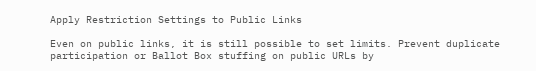Apply Restriction Settings to Public Links

Even on public links, it is still possible to set limits. Prevent duplicate participation or Ballot Box stuffing on public URLs by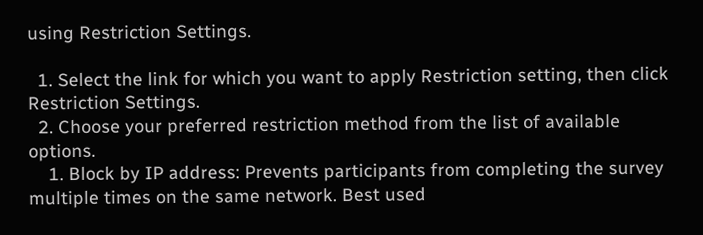using Restriction Settings.

  1. Select the link for which you want to apply Restriction setting, then click Restriction Settings.
  2. Choose your preferred restriction method from the list of available options.
    1. Block by IP address: Prevents participants from completing the survey multiple times on the same network. Best used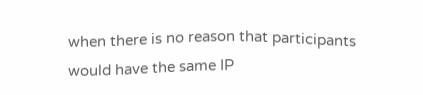when there is no reason that participants would have the same IP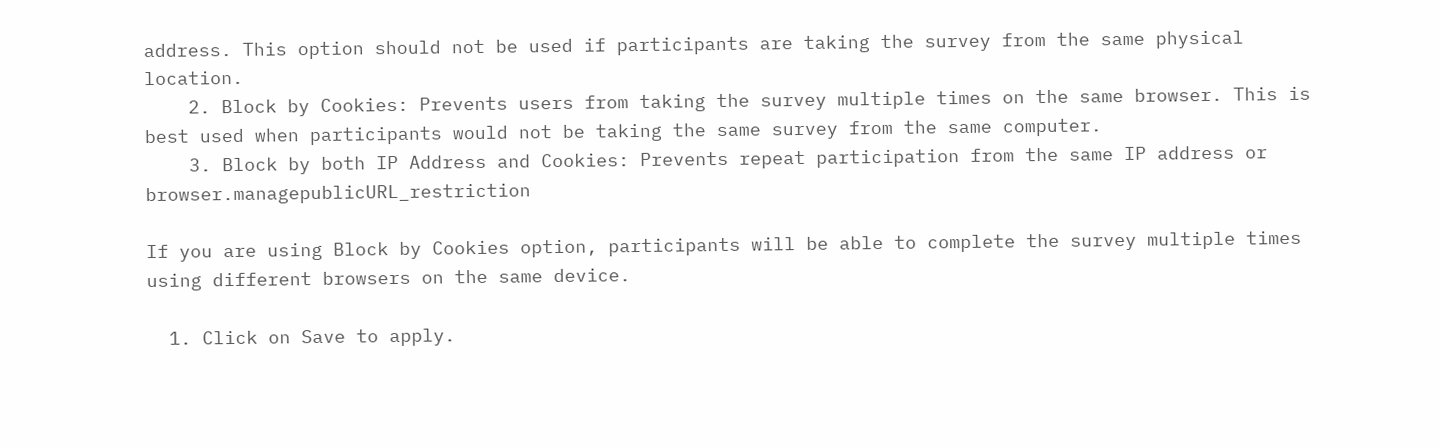address. This option should not be used if participants are taking the survey from the same physical location.
    2. Block by Cookies: Prevents users from taking the survey multiple times on the same browser. This is best used when participants would not be taking the same survey from the same computer.
    3. Block by both IP Address and Cookies: Prevents repeat participation from the same IP address or browser.managepublicURL_restriction

If you are using Block by Cookies option, participants will be able to complete the survey multiple times using different browsers on the same device.

  1. Click on Save to apply.